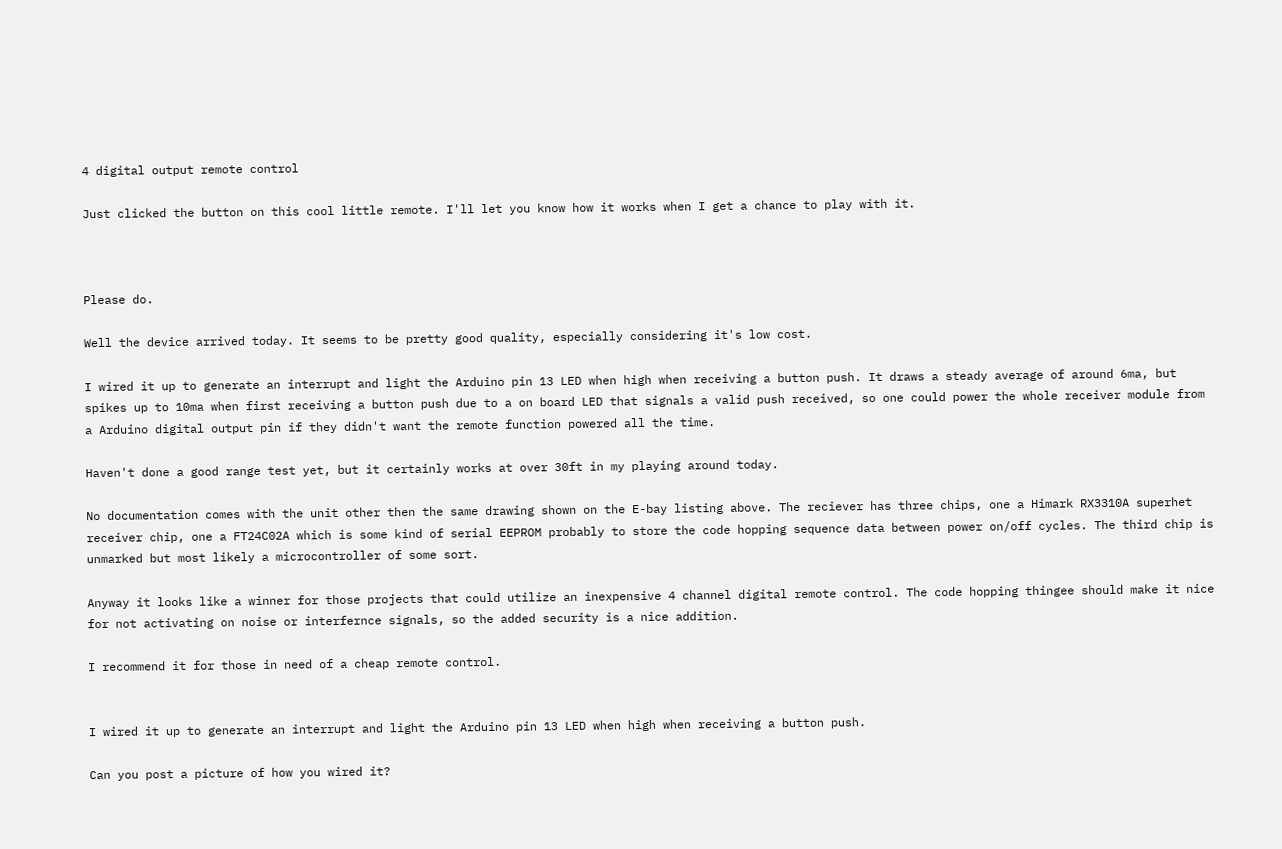4 digital output remote control

Just clicked the button on this cool little remote. I'll let you know how it works when I get a chance to play with it.



Please do.

Well the device arrived today. It seems to be pretty good quality, especially considering it's low cost.

I wired it up to generate an interrupt and light the Arduino pin 13 LED when high when receiving a button push. It draws a steady average of around 6ma, but spikes up to 10ma when first receiving a button push due to a on board LED that signals a valid push received, so one could power the whole receiver module from a Arduino digital output pin if they didn't want the remote function powered all the time.

Haven't done a good range test yet, but it certainly works at over 30ft in my playing around today.

No documentation comes with the unit other then the same drawing shown on the E-bay listing above. The reciever has three chips, one a Himark RX3310A superhet receiver chip, one a FT24C02A which is some kind of serial EEPROM probably to store the code hopping sequence data between power on/off cycles. The third chip is unmarked but most likely a microcontroller of some sort.

Anyway it looks like a winner for those projects that could utilize an inexpensive 4 channel digital remote control. The code hopping thingee should make it nice for not activating on noise or interfernce signals, so the added security is a nice addition.

I recommend it for those in need of a cheap remote control.


I wired it up to generate an interrupt and light the Arduino pin 13 LED when high when receiving a button push.

Can you post a picture of how you wired it?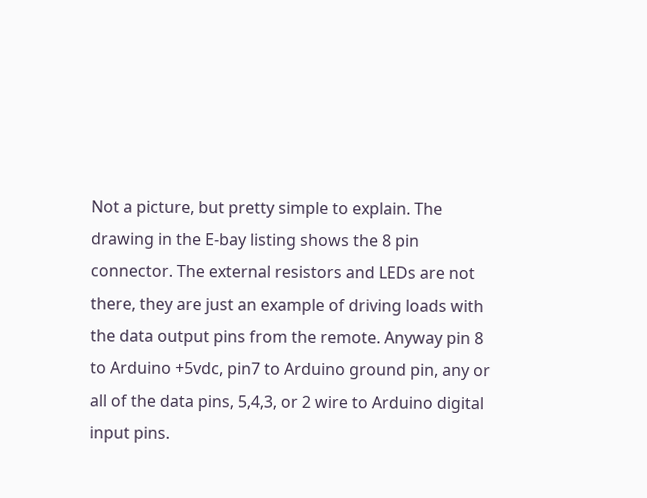Not a picture, but pretty simple to explain. The drawing in the E-bay listing shows the 8 pin connector. The external resistors and LEDs are not there, they are just an example of driving loads with the data output pins from the remote. Anyway pin 8 to Arduino +5vdc, pin7 to Arduino ground pin, any or all of the data pins, 5,4,3, or 2 wire to Arduino digital input pins.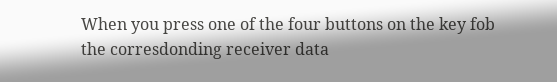When you press one of the four buttons on the key fob the corresdonding receiver data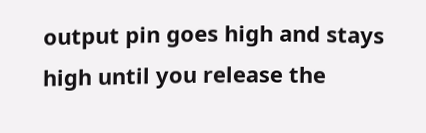output pin goes high and stays high until you release the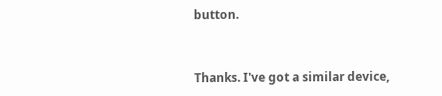button.


Thanks. I've got a similar device,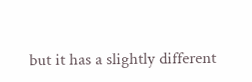but it has a slightly different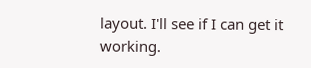layout. I'll see if I can get it working.